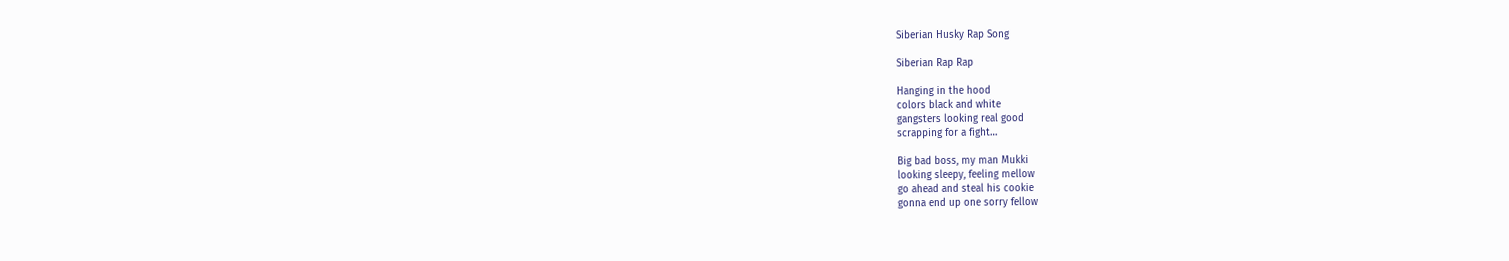Siberian Husky Rap Song

Siberian Rap Rap

Hanging in the hood
colors black and white
gangsters looking real good
scrapping for a fight…

Big bad boss, my man Mukki
looking sleepy, feeling mellow
go ahead and steal his cookie
gonna end up one sorry fellow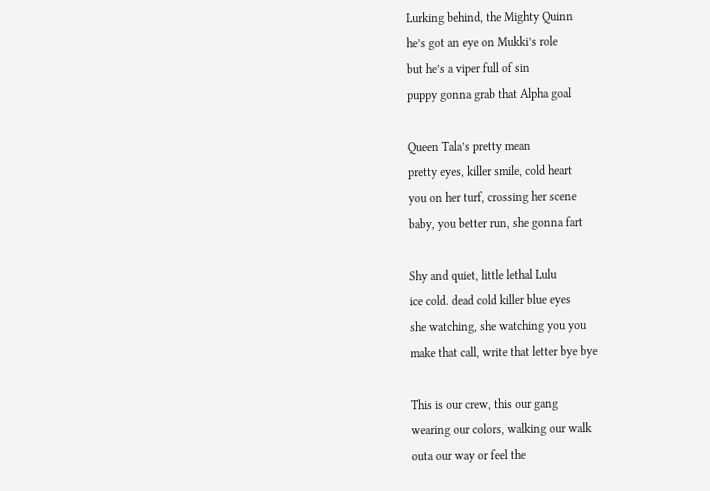Lurking behind, the Mighty Quinn
he’s got an eye on Mukki’s role
but he’s a viper full of sin
puppy gonna grab that Alpha goal

Queen Tala’s pretty mean
pretty eyes, killer smile, cold heart
you on her turf, crossing her scene
baby, you better run, she gonna fart

Shy and quiet, little lethal Lulu
ice cold. dead cold killer blue eyes
she watching, she watching you you
make that call, write that letter bye bye

This is our crew, this our gang
wearing our colors, walking our walk
outa our way or feel the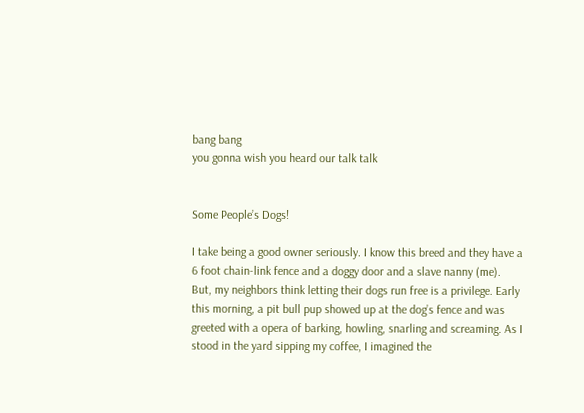bang bang
you gonna wish you heard our talk talk


Some People’s Dogs!

I take being a good owner seriously. I know this breed and they have a 6 foot chain-link fence and a doggy door and a slave nanny (me). But, my neighbors think letting their dogs run free is a privilege. Early this morning, a pit bull pup showed up at the dog’s fence and was greeted with a opera of barking, howling, snarling and screaming. As I stood in the yard sipping my coffee, I imagined the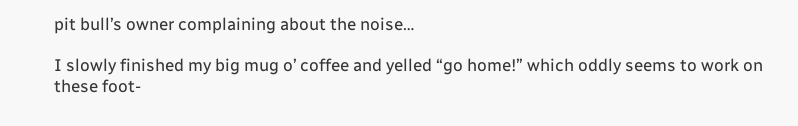pit bull’s owner complaining about the noise…

I slowly finished my big mug o’ coffee and yelled “go home!” which oddly seems to work on these foot-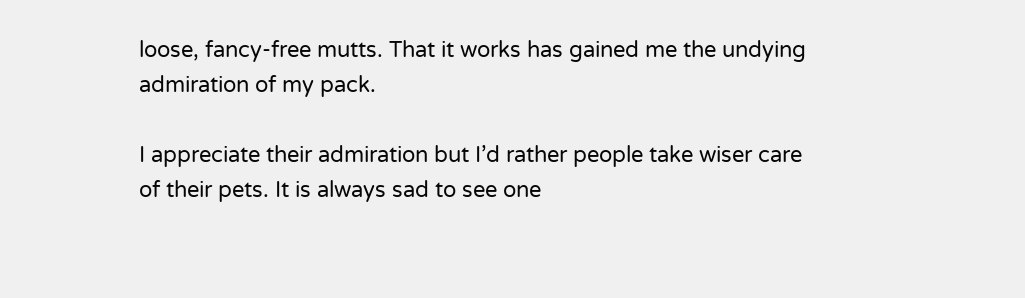loose, fancy-free mutts. That it works has gained me the undying admiration of my pack.

I appreciate their admiration but I’d rather people take wiser care of their pets. It is always sad to see one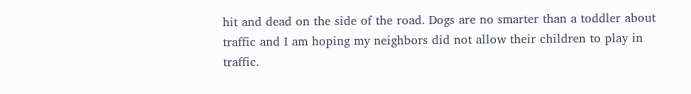hit and dead on the side of the road. Dogs are no smarter than a toddler about traffic and I am hoping my neighbors did not allow their children to play in traffic.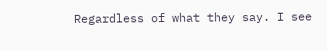Regardless of what they say. I see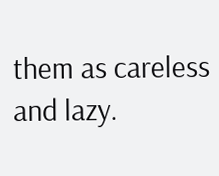them as careless and lazy.